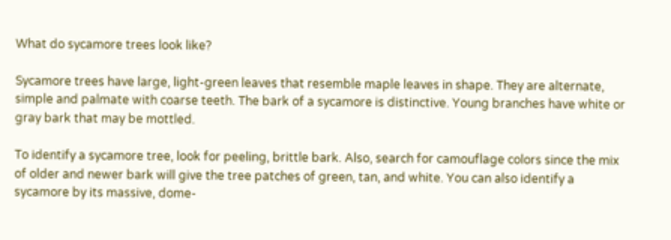What do sycamore trees look like?

Sycamore trees have large, light-green leaves that resemble maple leaves in shape. They are alternate, simple and palmate with coarse teeth. The bark of a sycamore is distinctive. Young branches have white or gray bark that may be mottled.

To identify a sycamore tree, look for peeling, brittle bark. Also, search for camouflage colors since the mix of older and newer bark will give the tree patches of green, tan, and white. You can also identify a sycamore by its massive, dome-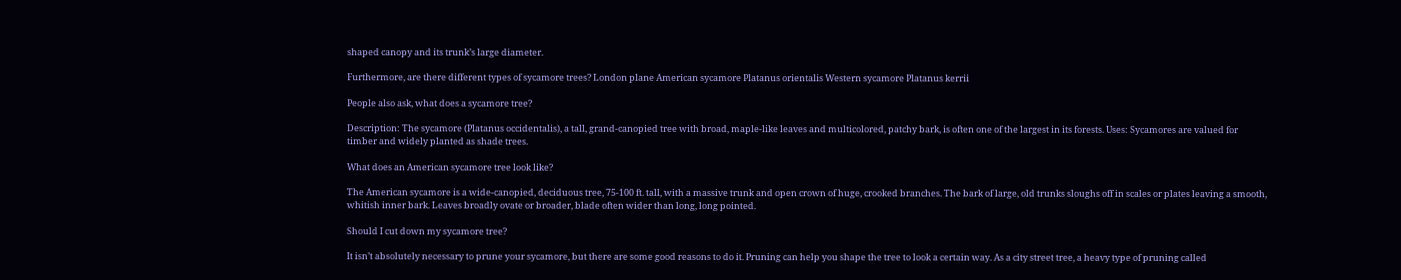shaped canopy and its trunk’s large diameter.

Furthermore, are there different types of sycamore trees? London plane American sycamore Platanus orientalis Western sycamore Platanus kerrii

People also ask, what does a sycamore tree?

Description: The sycamore (Platanus occidentalis), a tall, grand-canopied tree with broad, maple-like leaves and multicolored, patchy bark, is often one of the largest in its forests. Uses: Sycamores are valued for timber and widely planted as shade trees.

What does an American sycamore tree look like?

The American sycamore is a wide-canopied, deciduous tree, 75-100 ft. tall, with a massive trunk and open crown of huge, crooked branches. The bark of large, old trunks sloughs off in scales or plates leaving a smooth, whitish inner bark. Leaves broadly ovate or broader, blade often wider than long, long pointed.

Should I cut down my sycamore tree?

It isn’t absolutely necessary to prune your sycamore, but there are some good reasons to do it. Pruning can help you shape the tree to look a certain way. As a city street tree, a heavy type of pruning called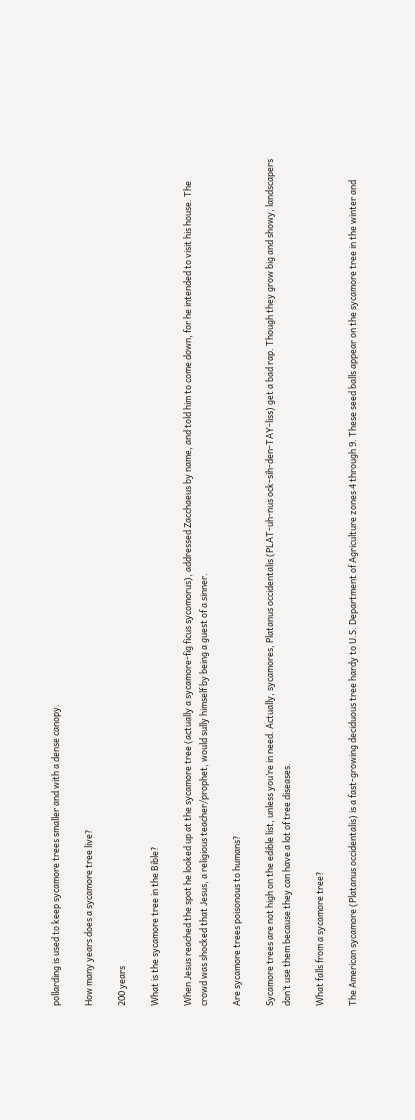pollarding is used to keep sycamore trees smaller and with a dense canopy.

How many years does a sycamore tree live?

200 years

What is the sycamore tree in the Bible?

When Jesus reached the spot he looked up at the sycamore tree (actually a sycamore-fig ficus sycomorus), addressed Zacchaeus by name, and told him to come down, for he intended to visit his house. The crowd was shocked that Jesus, a religious teacher/prophet, would sully himself by being a guest of a sinner.

Are sycamore trees poisonous to humans?

Sycamore trees are not high on the edible list, unless you’re in need. Actually, sycamores, Platanus occidentalis (PLAT-uh-nus ock-sih-den-TAY-liss) get a bad rap. Though they grow big and showy, landscapers don’t use them because they can have a lot of tree diseases.

What falls from a sycamore tree?

The American sycamore (Platanus occidentalis) is a fast-growing deciduous tree hardy to U.S. Department of Agriculture zones 4 through 9. These seed balls appear on the sycamore tree in the winter and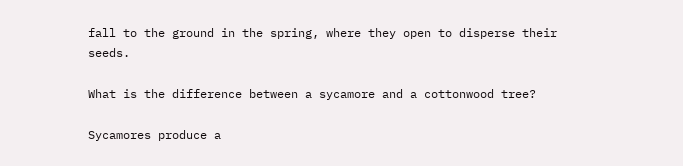fall to the ground in the spring, where they open to disperse their seeds.

What is the difference between a sycamore and a cottonwood tree?

Sycamores produce a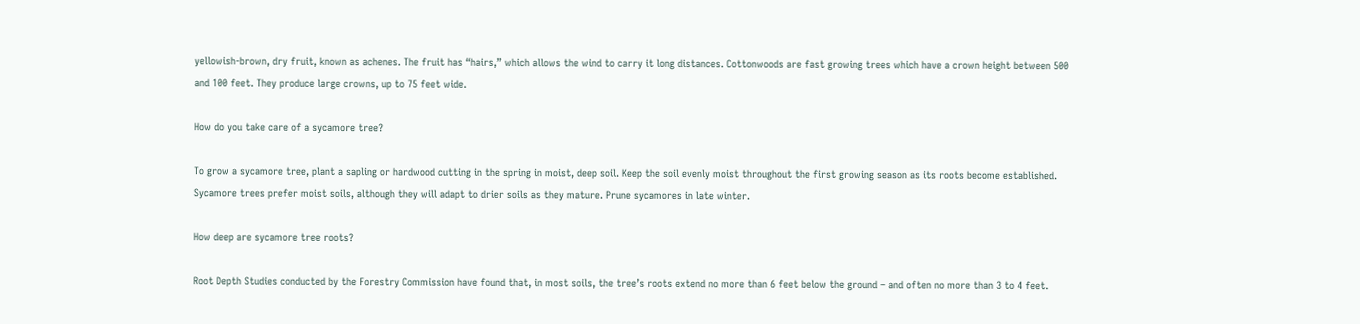yellowish-brown, dry fruit, known as achenes. The fruit has “hairs,” which allows the wind to carry it long distances. Cottonwoods are fast growing trees which have a crown height between 500 and 100 feet. They produce large crowns, up to 75 feet wide.

How do you take care of a sycamore tree?

To grow a sycamore tree, plant a sapling or hardwood cutting in the spring in moist, deep soil. Keep the soil evenly moist throughout the first growing season as its roots become established. Sycamore trees prefer moist soils, although they will adapt to drier soils as they mature. Prune sycamores in late winter.

How deep are sycamore tree roots?

Root Depth Studies conducted by the Forestry Commission have found that, in most soils, the tree’s roots extend no more than 6 feet below the ground – and often no more than 3 to 4 feet.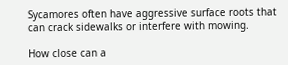Sycamores often have aggressive surface roots that can crack sidewalks or interfere with mowing.

How close can a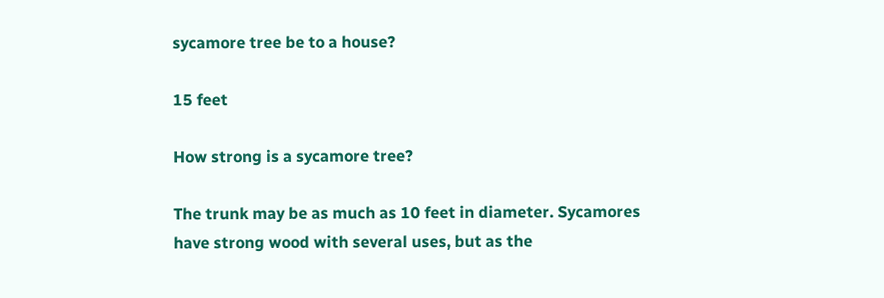sycamore tree be to a house?

15 feet

How strong is a sycamore tree?

The trunk may be as much as 10 feet in diameter. Sycamores have strong wood with several uses, but as the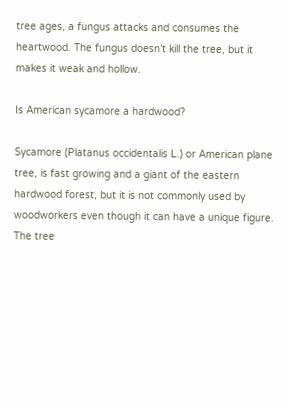tree ages, a fungus attacks and consumes the heartwood. The fungus doesn’t kill the tree, but it makes it weak and hollow.

Is American sycamore a hardwood?

Sycamore (Platanus occidentalis L.) or American plane tree, is fast growing and a giant of the eastern hardwood forest, but it is not commonly used by woodworkers even though it can have a unique figure. The tree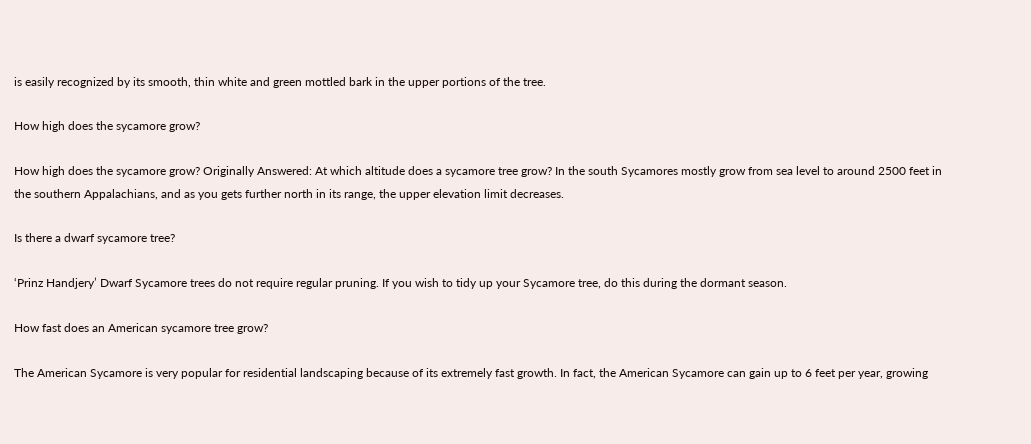is easily recognized by its smooth, thin white and green mottled bark in the upper portions of the tree.

How high does the sycamore grow?

How high does the sycamore grow? Originally Answered: At which altitude does a sycamore tree grow? In the south Sycamores mostly grow from sea level to around 2500 feet in the southern Appalachians, and as you gets further north in its range, the upper elevation limit decreases.

Is there a dwarf sycamore tree?

‘Prinz Handjery’ Dwarf Sycamore trees do not require regular pruning. If you wish to tidy up your Sycamore tree, do this during the dormant season.

How fast does an American sycamore tree grow?

The American Sycamore is very popular for residential landscaping because of its extremely fast growth. In fact, the American Sycamore can gain up to 6 feet per year, growing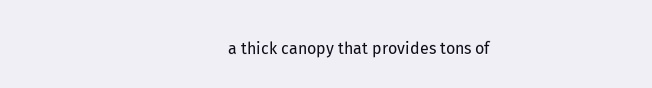a thick canopy that provides tons of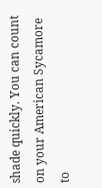shade quickly. You can count on your American Sycamore to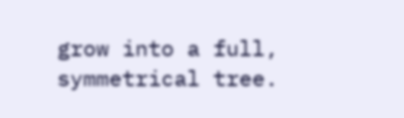grow into a full, symmetrical tree.